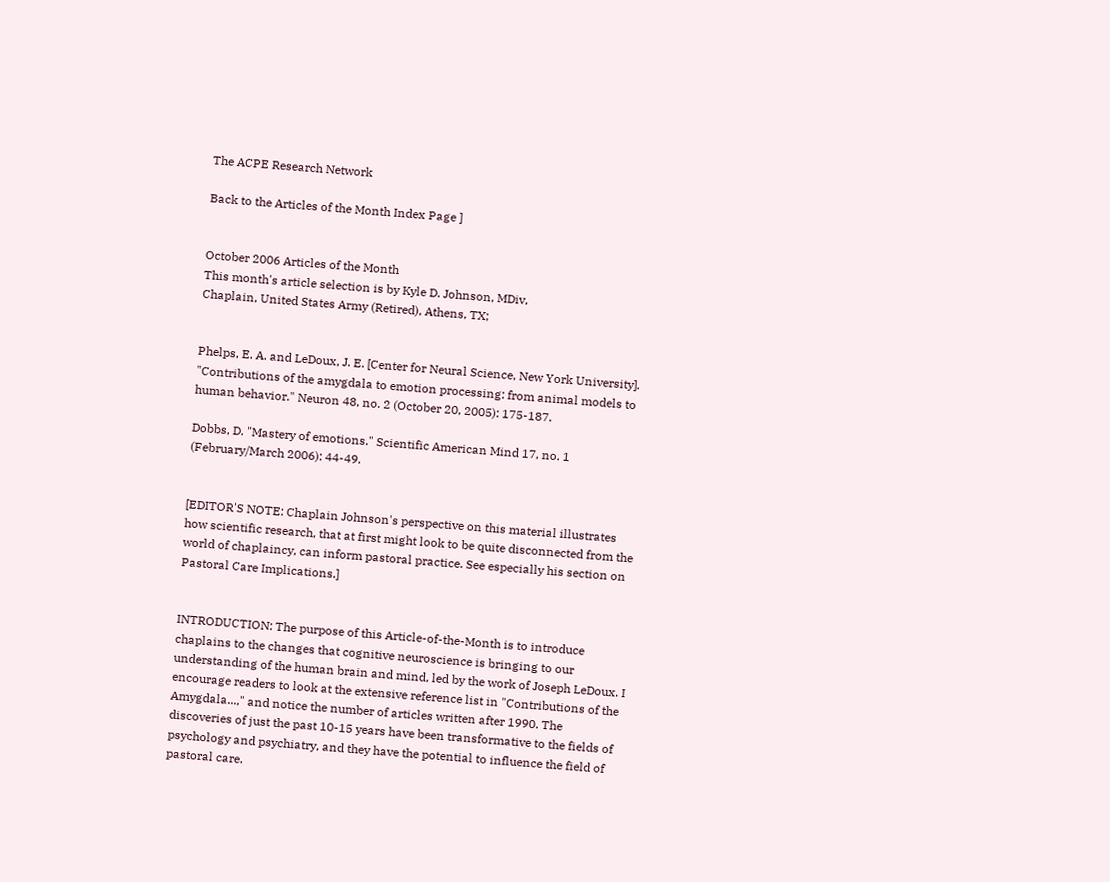The ACPE Research Network

Back to the Articles of the Month Index Page ]


October 2006 Articles of the Month
This month's article selection is by Kyle D. Johnson, MDiv,
Chaplain, United States Army (Retired), Athens, TX;


Phelps, E. A. and LeDoux, J. E. [Center for Neural Science, New York University]. "Contributions of the amygdala to emotion processing: from animal models to human behavior." Neuron 48, no. 2 (October 20, 2005): 175-187.

Dobbs, D. "Mastery of emotions." Scientific American Mind 17, no. 1 (February/March 2006): 44-49.


[EDITOR'S NOTE: Chaplain Johnson's perspective on this material illustrates how scientific research, that at first might look to be quite disconnected from the world of chaplaincy, can inform pastoral practice. See especially his section on Pastoral Care Implications.]


INTRODUCTION: The purpose of this Article-of-the-Month is to introduce chaplains to the changes that cognitive neuroscience is bringing to our understanding of the human brain and mind, led by the work of Joseph LeDoux. I encourage readers to look at the extensive reference list in "Contributions of the Amygdala...," and notice the number of articles written after 1990. The discoveries of just the past 10-15 years have been transformative to the fields of psychology and psychiatry, and they have the potential to influence the field of pastoral care.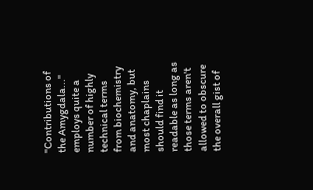"Contributions of the Amygdala..." employs quite a number of highly technical terms from biochemistry and anatomy, but most chaplains should find it readable as long as those terms aren't allowed to obscure the overall gist of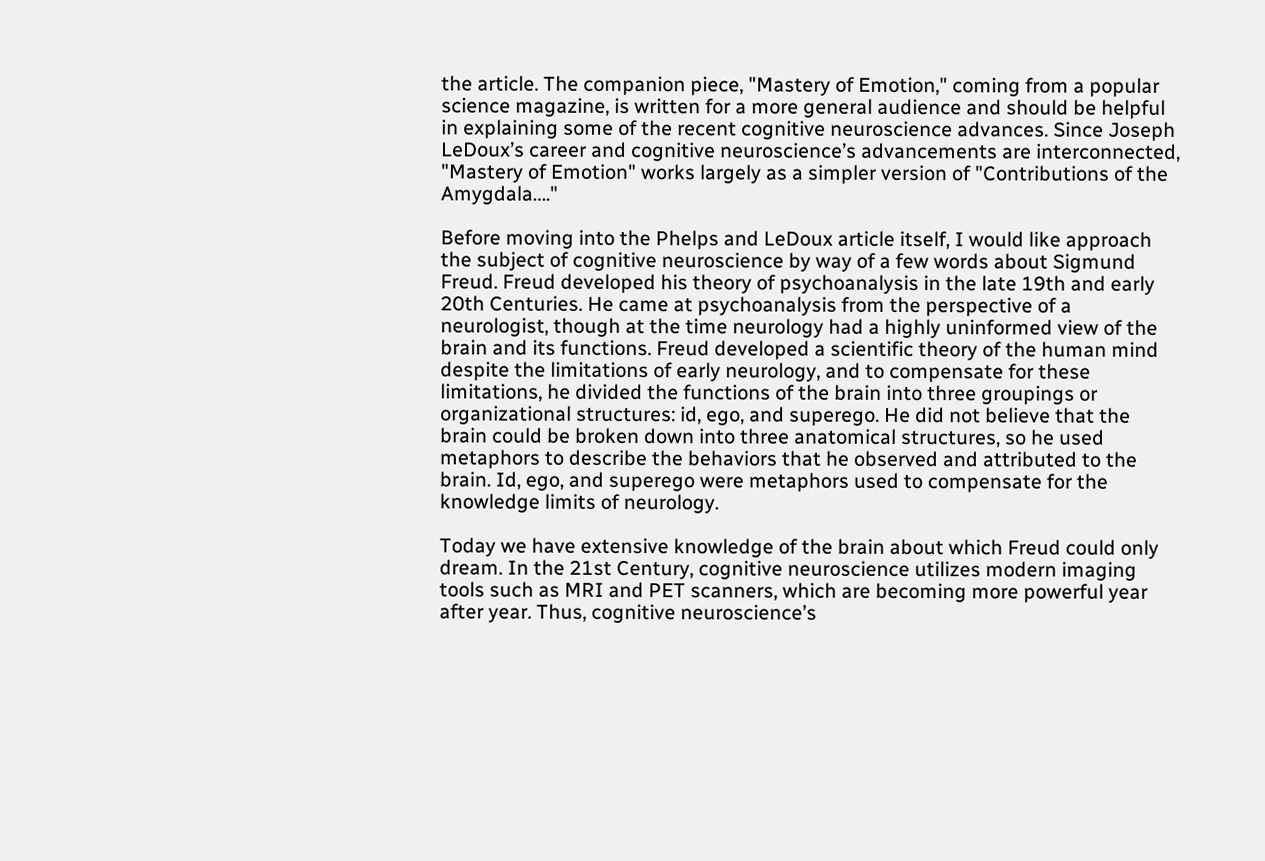the article. The companion piece, "Mastery of Emotion," coming from a popular science magazine, is written for a more general audience and should be helpful in explaining some of the recent cognitive neuroscience advances. Since Joseph LeDoux’s career and cognitive neuroscience’s advancements are interconnected, "Mastery of Emotion" works largely as a simpler version of "Contributions of the Amygdala…."

Before moving into the Phelps and LeDoux article itself, I would like approach the subject of cognitive neuroscience by way of a few words about Sigmund Freud. Freud developed his theory of psychoanalysis in the late 19th and early 20th Centuries. He came at psychoanalysis from the perspective of a neurologist, though at the time neurology had a highly uninformed view of the brain and its functions. Freud developed a scientific theory of the human mind despite the limitations of early neurology, and to compensate for these limitations, he divided the functions of the brain into three groupings or organizational structures: id, ego, and superego. He did not believe that the brain could be broken down into three anatomical structures, so he used metaphors to describe the behaviors that he observed and attributed to the brain. Id, ego, and superego were metaphors used to compensate for the knowledge limits of neurology.

Today we have extensive knowledge of the brain about which Freud could only dream. In the 21st Century, cognitive neuroscience utilizes modern imaging tools such as MRI and PET scanners, which are becoming more powerful year after year. Thus, cognitive neuroscience’s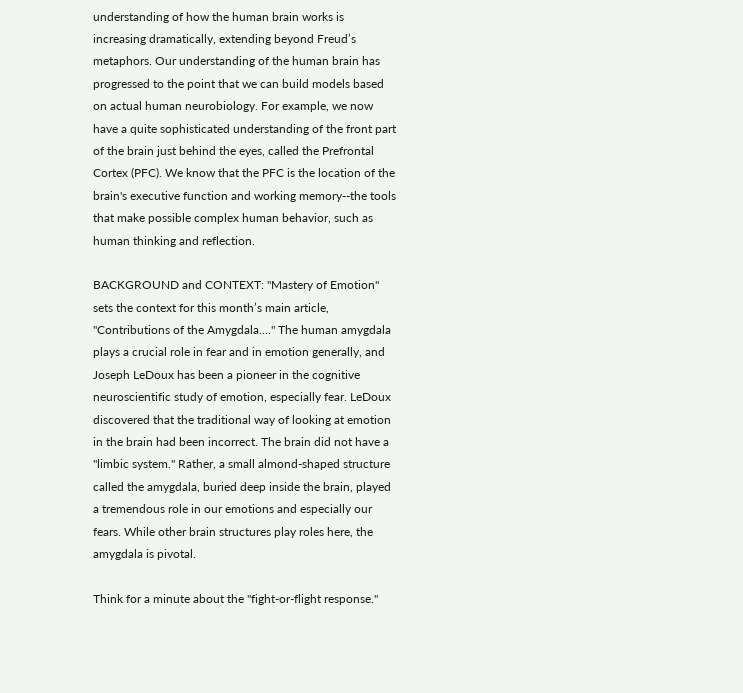understanding of how the human brain works is increasing dramatically, extending beyond Freud’s metaphors. Our understanding of the human brain has progressed to the point that we can build models based on actual human neurobiology. For example, we now have a quite sophisticated understanding of the front part of the brain just behind the eyes, called the Prefrontal Cortex (PFC). We know that the PFC is the location of the brain's executive function and working memory--the tools that make possible complex human behavior, such as human thinking and reflection.

BACKGROUND and CONTEXT: "Mastery of Emotion" sets the context for this month’s main article, "Contributions of the Amygdala...." The human amygdala plays a crucial role in fear and in emotion generally, and Joseph LeDoux has been a pioneer in the cognitive neuroscientific study of emotion, especially fear. LeDoux discovered that the traditional way of looking at emotion in the brain had been incorrect. The brain did not have a "limbic system." Rather, a small almond-shaped structure called the amygdala, buried deep inside the brain, played a tremendous role in our emotions and especially our fears. While other brain structures play roles here, the amygdala is pivotal.

Think for a minute about the "fight-or-flight response."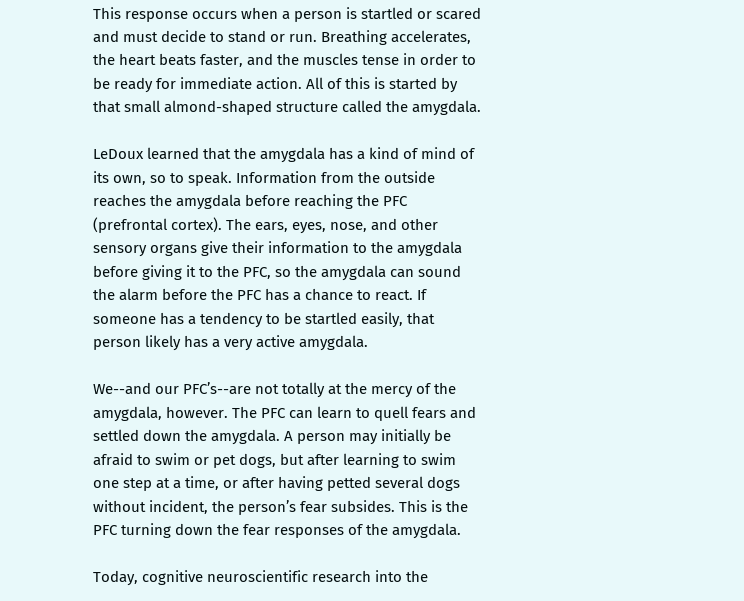This response occurs when a person is startled or scared and must decide to stand or run. Breathing accelerates, the heart beats faster, and the muscles tense in order to be ready for immediate action. All of this is started by that small almond-shaped structure called the amygdala.

LeDoux learned that the amygdala has a kind of mind of its own, so to speak. Information from the outside reaches the amygdala before reaching the PFC (prefrontal cortex). The ears, eyes, nose, and other sensory organs give their information to the amygdala before giving it to the PFC, so the amygdala can sound the alarm before the PFC has a chance to react. If someone has a tendency to be startled easily, that person likely has a very active amygdala.

We--and our PFC’s--are not totally at the mercy of the amygdala, however. The PFC can learn to quell fears and settled down the amygdala. A person may initially be afraid to swim or pet dogs, but after learning to swim one step at a time, or after having petted several dogs without incident, the person’s fear subsides. This is the PFC turning down the fear responses of the amygdala.

Today, cognitive neuroscientific research into the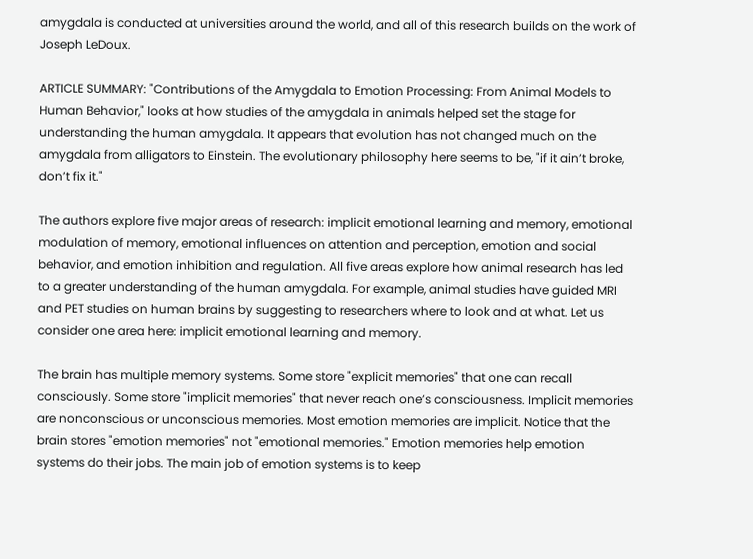amygdala is conducted at universities around the world, and all of this research builds on the work of Joseph LeDoux.

ARTICLE SUMMARY: "Contributions of the Amygdala to Emotion Processing: From Animal Models to Human Behavior," looks at how studies of the amygdala in animals helped set the stage for understanding the human amygdala. It appears that evolution has not changed much on the amygdala from alligators to Einstein. The evolutionary philosophy here seems to be, "if it ain’t broke, don’t fix it."

The authors explore five major areas of research: implicit emotional learning and memory, emotional modulation of memory, emotional influences on attention and perception, emotion and social behavior, and emotion inhibition and regulation. All five areas explore how animal research has led to a greater understanding of the human amygdala. For example, animal studies have guided MRI and PET studies on human brains by suggesting to researchers where to look and at what. Let us consider one area here: implicit emotional learning and memory.

The brain has multiple memory systems. Some store "explicit memories" that one can recall consciously. Some store "implicit memories" that never reach one’s consciousness. Implicit memories are nonconscious or unconscious memories. Most emotion memories are implicit. Notice that the brain stores "emotion memories" not "emotional memories." Emotion memories help emotion systems do their jobs. The main job of emotion systems is to keep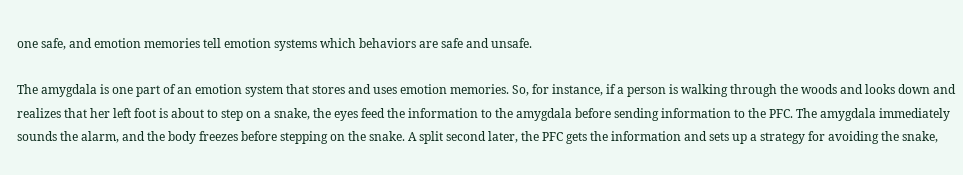one safe, and emotion memories tell emotion systems which behaviors are safe and unsafe.

The amygdala is one part of an emotion system that stores and uses emotion memories. So, for instance, if a person is walking through the woods and looks down and realizes that her left foot is about to step on a snake, the eyes feed the information to the amygdala before sending information to the PFC. The amygdala immediately sounds the alarm, and the body freezes before stepping on the snake. A split second later, the PFC gets the information and sets up a strategy for avoiding the snake,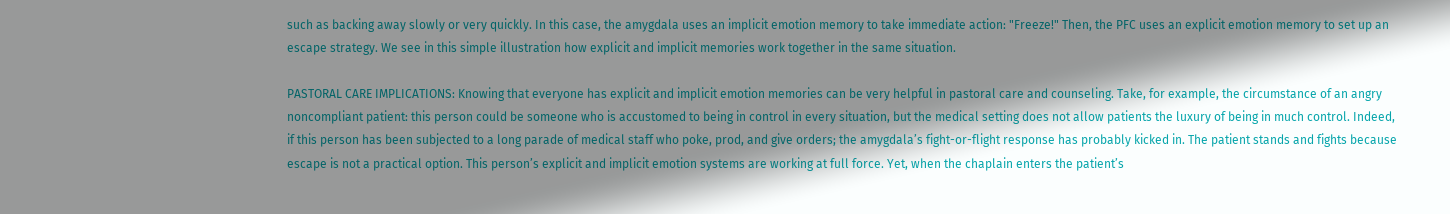such as backing away slowly or very quickly. In this case, the amygdala uses an implicit emotion memory to take immediate action: "Freeze!" Then, the PFC uses an explicit emotion memory to set up an escape strategy. We see in this simple illustration how explicit and implicit memories work together in the same situation.

PASTORAL CARE IMPLICATIONS: Knowing that everyone has explicit and implicit emotion memories can be very helpful in pastoral care and counseling. Take, for example, the circumstance of an angry noncompliant patient: this person could be someone who is accustomed to being in control in every situation, but the medical setting does not allow patients the luxury of being in much control. Indeed, if this person has been subjected to a long parade of medical staff who poke, prod, and give orders; the amygdala’s fight-or-flight response has probably kicked in. The patient stands and fights because escape is not a practical option. This person’s explicit and implicit emotion systems are working at full force. Yet, when the chaplain enters the patient’s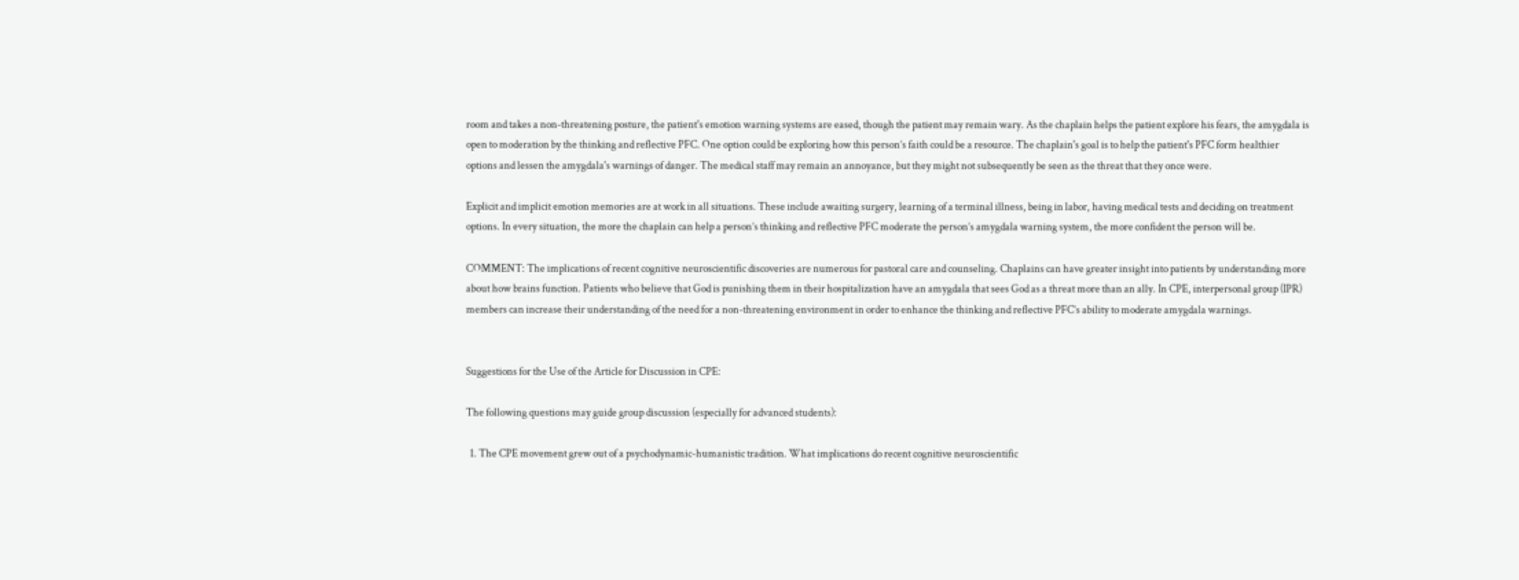room and takes a non-threatening posture, the patient's emotion warning systems are eased, though the patient may remain wary. As the chaplain helps the patient explore his fears, the amygdala is open to moderation by the thinking and reflective PFC. One option could be exploring how this person’s faith could be a resource. The chaplain's goal is to help the patient's PFC form healthier options and lessen the amygdala's warnings of danger. The medical staff may remain an annoyance, but they might not subsequently be seen as the threat that they once were.

Explicit and implicit emotion memories are at work in all situations. These include awaiting surgery, learning of a terminal illness, being in labor, having medical tests and deciding on treatment options. In every situation, the more the chaplain can help a person’s thinking and reflective PFC moderate the person’s amygdala warning system, the more confident the person will be.

COMMENT: The implications of recent cognitive neuroscientific discoveries are numerous for pastoral care and counseling. Chaplains can have greater insight into patients by understanding more about how brains function. Patients who believe that God is punishing them in their hospitalization have an amygdala that sees God as a threat more than an ally. In CPE, interpersonal group (IPR) members can increase their understanding of the need for a non-threatening environment in order to enhance the thinking and reflective PFC’s ability to moderate amygdala warnings.


Suggestions for the Use of the Article for Discussion in CPE:

The following questions may guide group discussion (especially for advanced students):

  1. The CPE movement grew out of a psychodynamic-humanistic tradition. What implications do recent cognitive neuroscientific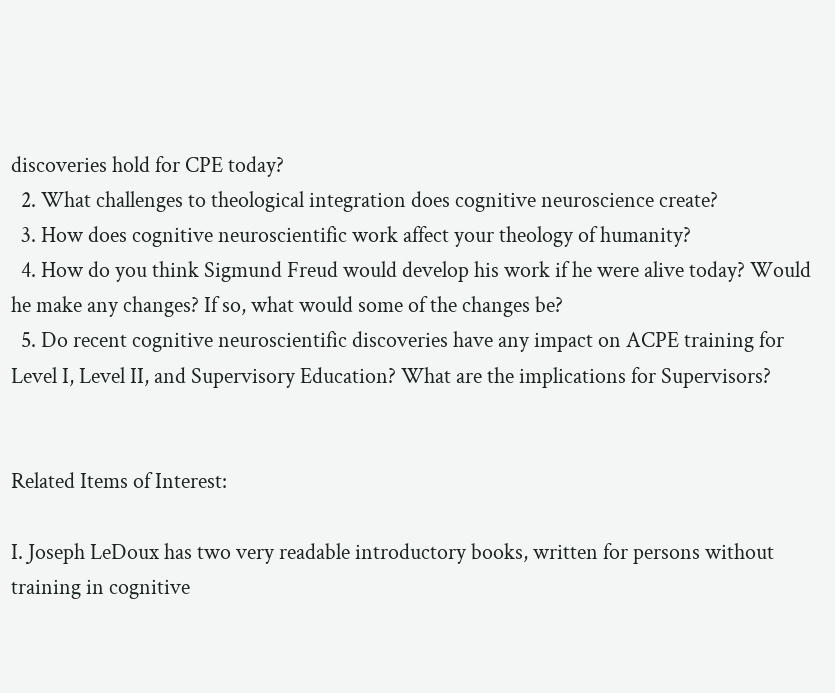discoveries hold for CPE today?
  2. What challenges to theological integration does cognitive neuroscience create?
  3. How does cognitive neuroscientific work affect your theology of humanity?
  4. How do you think Sigmund Freud would develop his work if he were alive today? Would he make any changes? If so, what would some of the changes be?
  5. Do recent cognitive neuroscientific discoveries have any impact on ACPE training for Level I, Level II, and Supervisory Education? What are the implications for Supervisors?


Related Items of Interest:

I. Joseph LeDoux has two very readable introductory books, written for persons without training in cognitive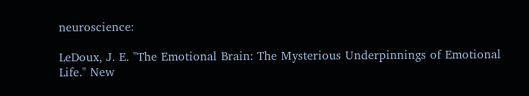neuroscience:

LeDoux, J. E. "The Emotional Brain: The Mysterious Underpinnings of Emotional Life." New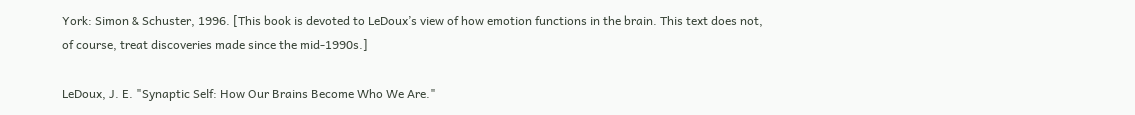York: Simon & Schuster, 1996. [This book is devoted to LeDoux’s view of how emotion functions in the brain. This text does not, of course, treat discoveries made since the mid-1990s.]

LeDoux, J. E. "Synaptic Self: How Our Brains Become Who We Are."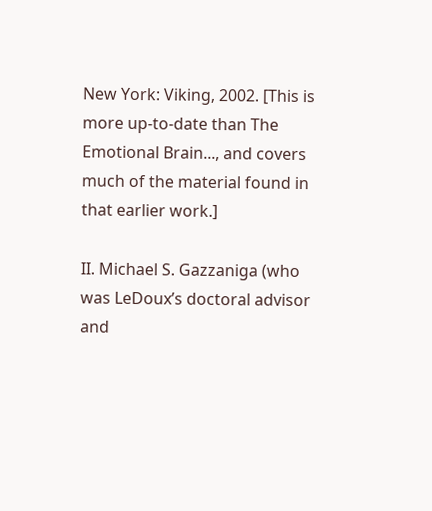New York: Viking, 2002. [This is more up-to-date than The Emotional Brain..., and covers much of the material found in that earlier work.]

II. Michael S. Gazzaniga (who was LeDoux’s doctoral advisor and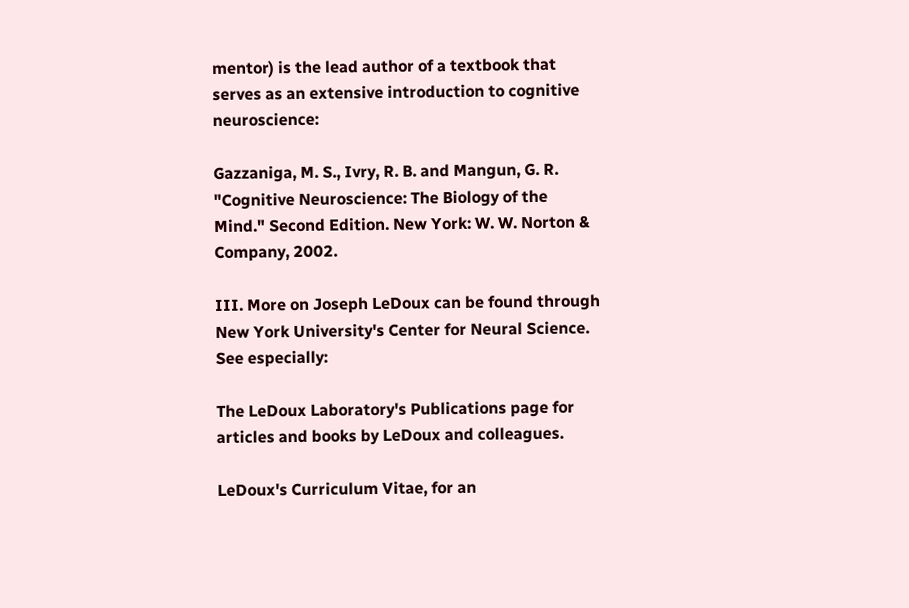mentor) is the lead author of a textbook that serves as an extensive introduction to cognitive neuroscience:

Gazzaniga, M. S., Ivry, R. B. and Mangun, G. R. "Cognitive Neuroscience: The Biology of the Mind." Second Edition. New York: W. W. Norton & Company, 2002.

III. More on Joseph LeDoux can be found through New York University's Center for Neural Science. See especially:

The LeDoux Laboratory's Publications page for articles and books by LeDoux and colleagues.

LeDoux's Curriculum Vitae, for an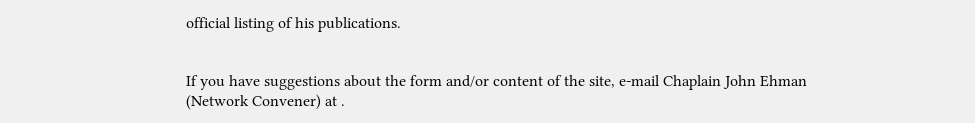official listing of his publications.


If you have suggestions about the form and/or content of the site, e-mail Chaplain John Ehman (Network Convener) at .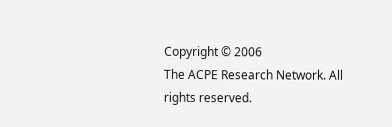Copyright © 2006
The ACPE Research Network. All rights reserved.